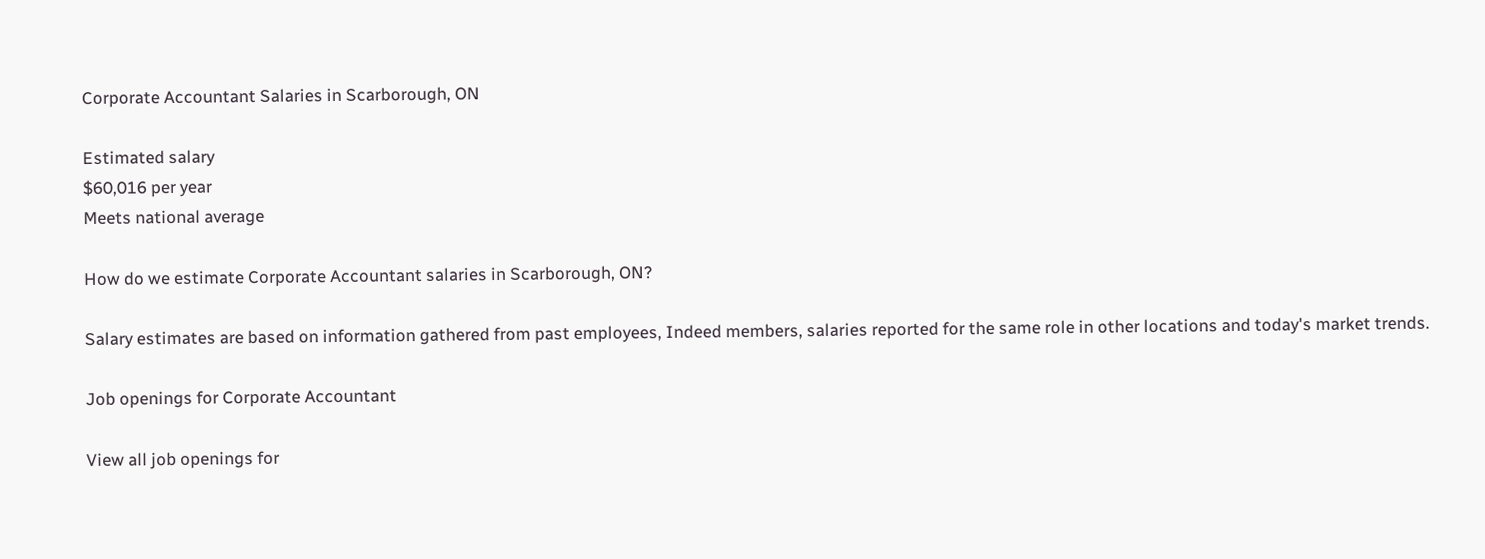Corporate Accountant Salaries in Scarborough, ON

Estimated salary
$60,016 per year
Meets national average

How do we estimate Corporate Accountant salaries in Scarborough, ON?

Salary estimates are based on information gathered from past employees, Indeed members, salaries reported for the same role in other locations and today's market trends.

Job openings for Corporate Accountant

View all job openings for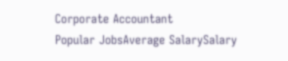Corporate Accountant
Popular JobsAverage SalarySalary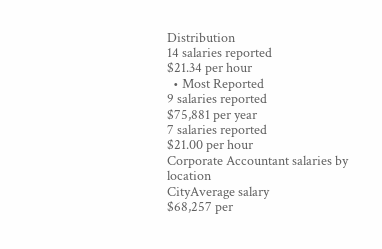Distribution
14 salaries reported
$21.34 per hour
  • Most Reported
9 salaries reported
$75,881 per year
7 salaries reported
$21.00 per hour
Corporate Accountant salaries by location
CityAverage salary
$68,257 per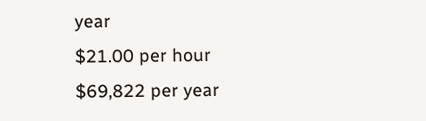year
$21.00 per hour
$69,822 per year